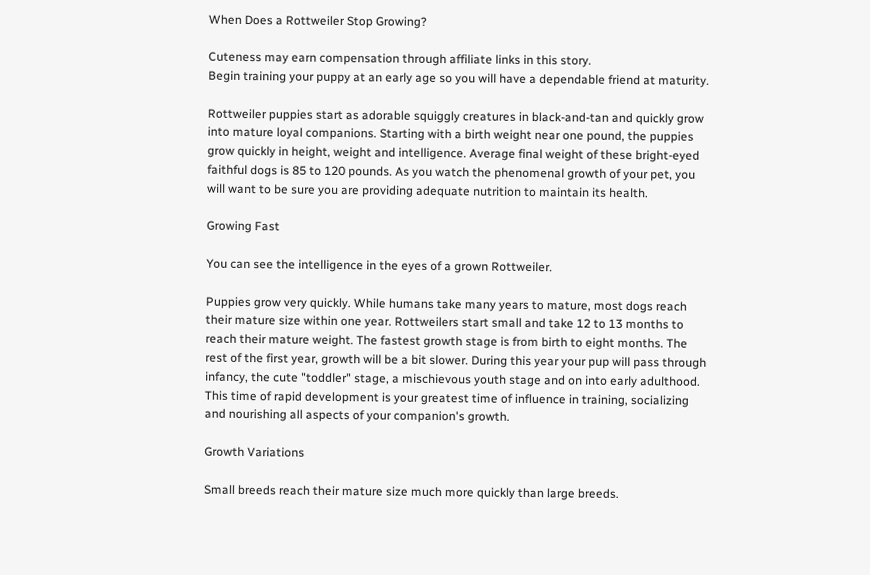When Does a Rottweiler Stop Growing?

Cuteness may earn compensation through affiliate links in this story.
Begin training your puppy at an early age so you will have a dependable friend at maturity.

Rottweiler puppies start as adorable squiggly creatures in black-and-tan and quickly grow into mature loyal companions. Starting with a birth weight near one pound, the puppies grow quickly in height, weight and intelligence. Average final weight of these bright-eyed faithful dogs is 85 to 120 pounds. As you watch the phenomenal growth of your pet, you will want to be sure you are providing adequate nutrition to maintain its health.

Growing Fast

You can see the intelligence in the eyes of a grown Rottweiler.

Puppies grow very quickly. While humans take many years to mature, most dogs reach their mature size within one year. Rottweilers start small and take 12 to 13 months to reach their mature weight. The fastest growth stage is from birth to eight months. The rest of the first year, growth will be a bit slower. During this year your pup will pass through infancy, the cute "toddler" stage, a mischievous youth stage and on into early adulthood. This time of rapid development is your greatest time of influence in training, socializing and nourishing all aspects of your companion's growth.

Growth Variations

Small breeds reach their mature size much more quickly than large breeds.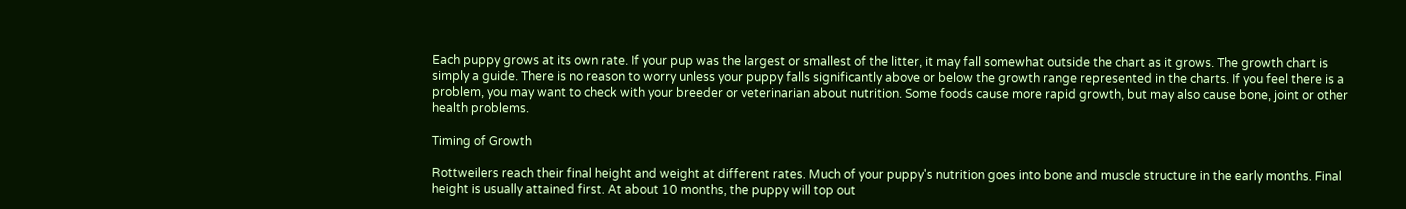Each puppy grows at its own rate. If your pup was the largest or smallest of the litter, it may fall somewhat outside the chart as it grows. The growth chart is simply a guide. There is no reason to worry unless your puppy falls significantly above or below the growth range represented in the charts. If you feel there is a problem, you may want to check with your breeder or veterinarian about nutrition. Some foods cause more rapid growth, but may also cause bone, joint or other health problems.

Timing of Growth

Rottweilers reach their final height and weight at different rates. Much of your puppy's nutrition goes into bone and muscle structure in the early months. Final height is usually attained first. At about 10 months, the puppy will top out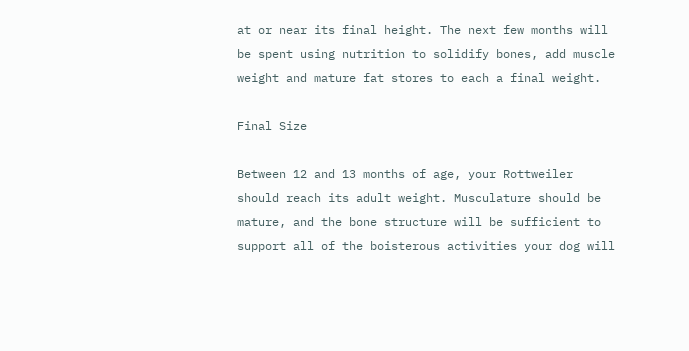at or near its final height. The next few months will be spent using nutrition to solidify bones, add muscle weight and mature fat stores to each a final weight.

Final Size

Between 12 and 13 months of age, your Rottweiler should reach its adult weight. Musculature should be mature, and the bone structure will be sufficient to support all of the boisterous activities your dog will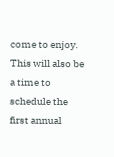come to enjoy. This will also be a time to schedule the first annual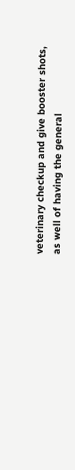veterinary checkup and give booster shots, as well of having the general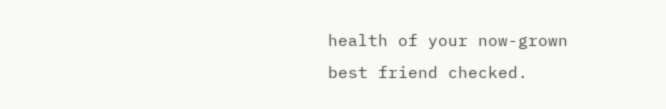health of your now-grown best friend checked.